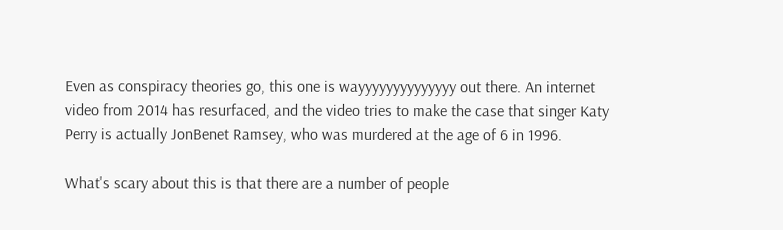Even as conspiracy theories go, this one is wayyyyyyyyyyyyyy out there. An internet video from 2014 has resurfaced, and the video tries to make the case that singer Katy Perry is actually JonBenet Ramsey, who was murdered at the age of 6 in 1996.

What's scary about this is that there are a number of people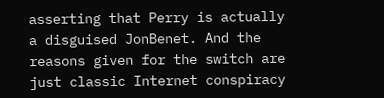asserting that Perry is actually a disguised JonBenet. And the reasons given for the switch are just classic Internet conspiracy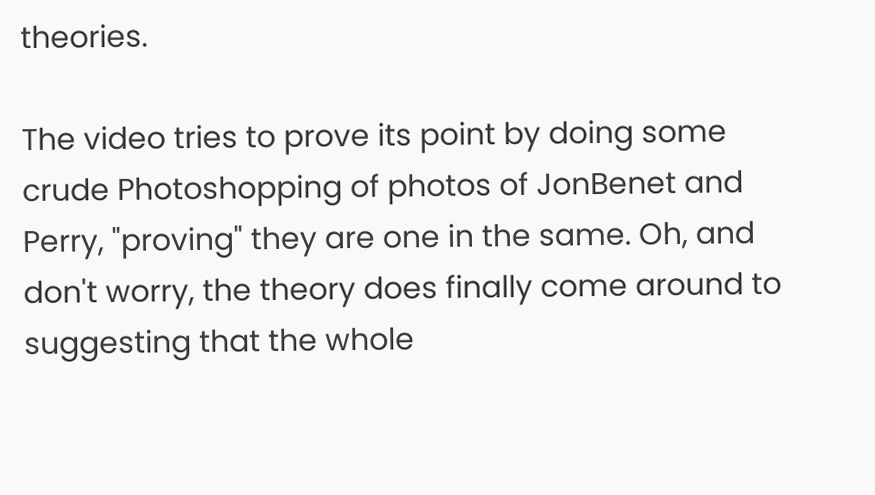theories.

The video tries to prove its point by doing some crude Photoshopping of photos of JonBenet and Perry, "proving" they are one in the same. Oh, and don't worry, the theory does finally come around to suggesting that the whole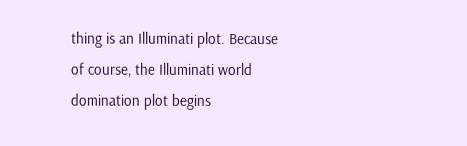thing is an Illuminati plot. Because of course, the Illuminati world domination plot begins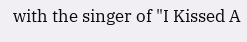with the singer of "I Kissed A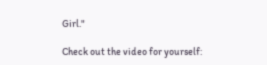Girl."

Check out the video for yourself: